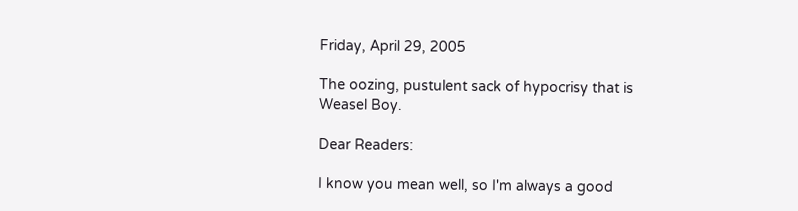Friday, April 29, 2005

The oozing, pustulent sack of hypocrisy that is Weasel Boy.

Dear Readers:

I know you mean well, so I'm always a good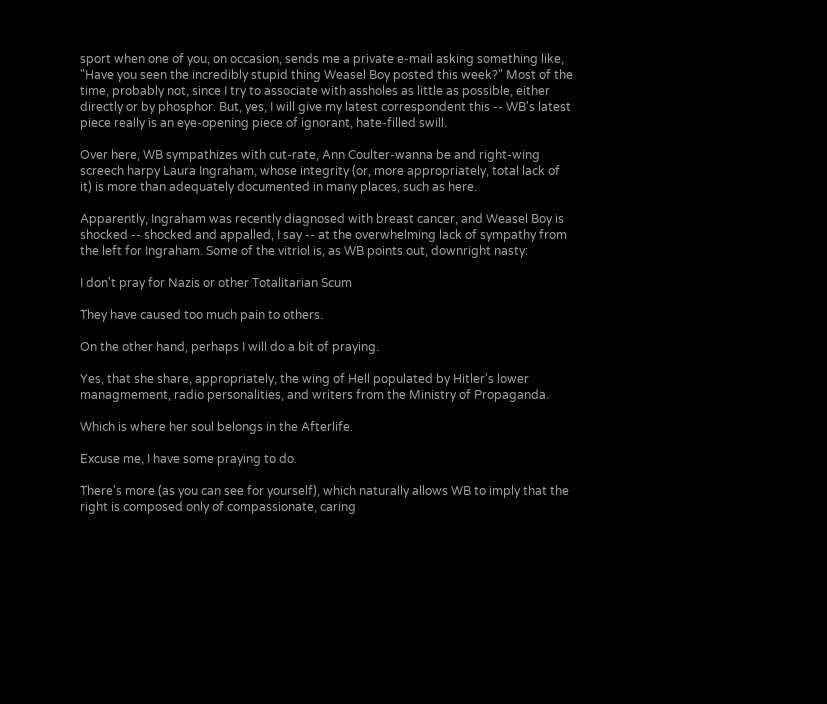sport when one of you, on occasion, sends me a private e-mail asking something like, "Have you seen the incredibly stupid thing Weasel Boy posted this week?" Most of the time, probably not, since I try to associate with assholes as little as possible, either directly or by phosphor. But, yes, I will give my latest correspondent this -- WB's latest piece really is an eye-opening piece of ignorant, hate-filled swill.

Over here, WB sympathizes with cut-rate, Ann Coulter-wanna be and right-wing screech harpy Laura Ingraham, whose integrity (or, more appropriately, total lack of it) is more than adequately documented in many places, such as here.

Apparently, Ingraham was recently diagnosed with breast cancer, and Weasel Boy is shocked -- shocked and appalled, I say -- at the overwhelming lack of sympathy from the left for Ingraham. Some of the vitriol is, as WB points out, downright nasty:

I don't pray for Nazis or other Totalitarian Scum

They have caused too much pain to others.

On the other hand, perhaps I will do a bit of praying.

Yes, that she share, appropriately, the wing of Hell populated by Hitler's lower managmement, radio personalities, and writers from the Ministry of Propaganda.

Which is where her soul belongs in the Afterlife.

Excuse me, I have some praying to do.

There's more (as you can see for yourself), which naturally allows WB to imply that the right is composed only of compassionate, caring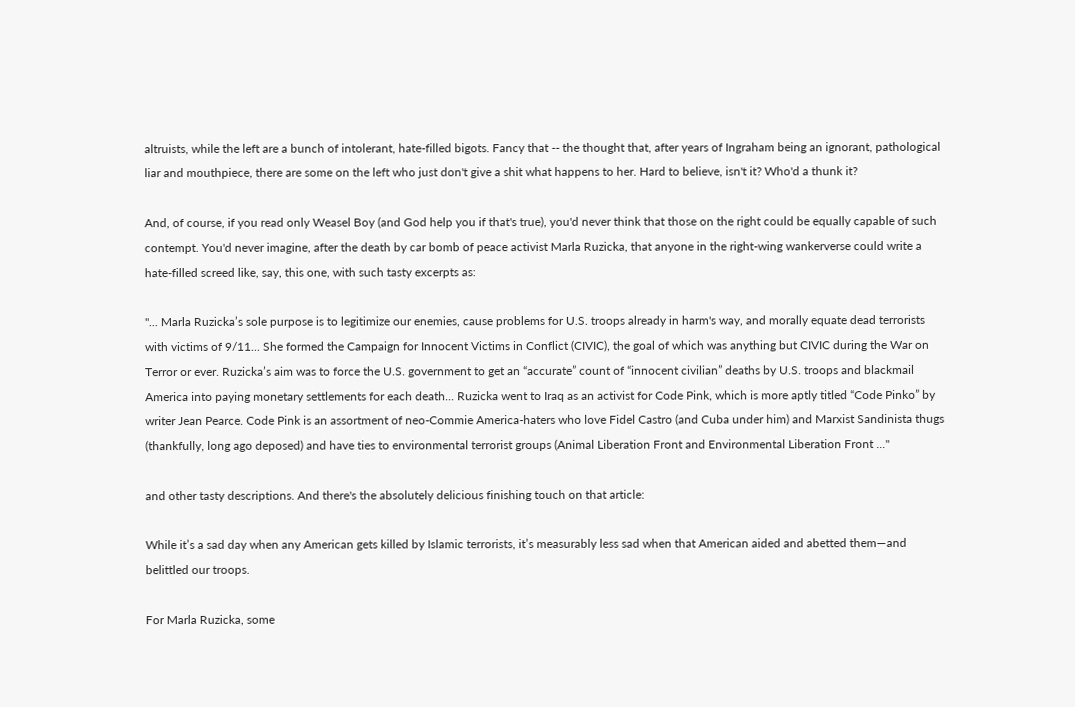altruists, while the left are a bunch of intolerant, hate-filled bigots. Fancy that -- the thought that, after years of Ingraham being an ignorant, pathological liar and mouthpiece, there are some on the left who just don't give a shit what happens to her. Hard to believe, isn't it? Who'd a thunk it?

And, of course, if you read only Weasel Boy (and God help you if that's true), you'd never think that those on the right could be equally capable of such contempt. You'd never imagine, after the death by car bomb of peace activist Marla Ruzicka, that anyone in the right-wing wankerverse could write a hate-filled screed like, say, this one, with such tasty excerpts as:

"... Marla Ruzicka’s sole purpose is to legitimize our enemies, cause problems for U.S. troops already in harm's way, and morally equate dead terrorists with victims of 9/11... She formed the Campaign for Innocent Victims in Conflict (CIVIC), the goal of which was anything but CIVIC during the War on Terror or ever. Ruzicka’s aim was to force the U.S. government to get an “accurate” count of “innocent civilian” deaths by U.S. troops and blackmail America into paying monetary settlements for each death... Ruzicka went to Iraq as an activist for Code Pink, which is more aptly titled “Code Pinko” by writer Jean Pearce. Code Pink is an assortment of neo-Commie America-haters who love Fidel Castro (and Cuba under him) and Marxist Sandinista thugs (thankfully, long ago deposed) and have ties to environmental terrorist groups (Animal Liberation Front and Environmental Liberation Front ..."

and other tasty descriptions. And there's the absolutely delicious finishing touch on that article:

While it’s a sad day when any American gets killed by Islamic terrorists, it’s measurably less sad when that American aided and abetted them—and belittled our troops.

For Marla Ruzicka, some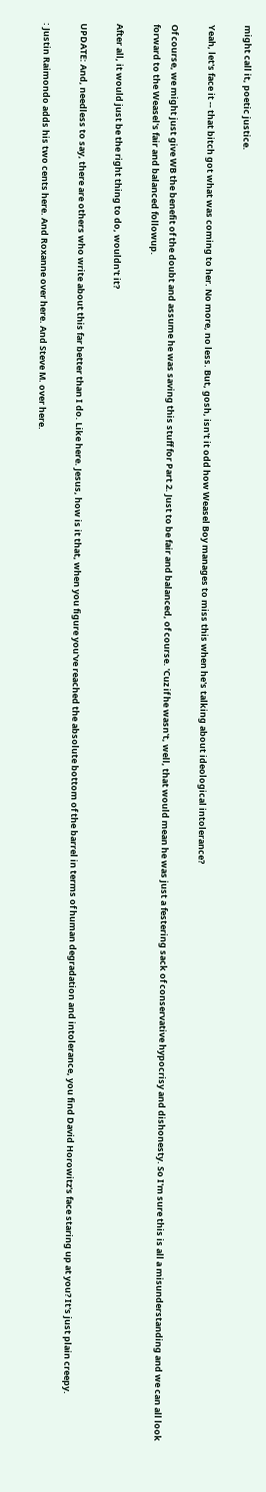might call it, poetic justice.

Yeah, let's face it -- that bitch got what was coming to her. No more, no less. But, gosh, isn't it odd how Weasel Boy manages to miss this when he's talking about ideological intolerance?

Of course, we might just give WB the benefit of the doubt and assume he was saving this stuff for Part 2. Just to be fair and balanced, of course. 'Cuz if he wasn't, well, that would mean he was just a festering sack of conservative hypocrisy and dishonesty. So I'm sure this is all a misunderstanding and we can all look forward to the Weasel's fair and balanced followup.

After all, it would just be the right thing to do, wouldn't it?

UPDATE: And, needless to say, there are others who write about this far better than I do. Like here. Jesus, how is it that, when you figure you've reached the absolute bottom of the barrel in terms of human degradation and intolerance, you find David Horowitz's face staring up at you? It's just plain creepy.

: Justin Raimondo adds his two cents here. And Roxanne over here. And Steve M. over here.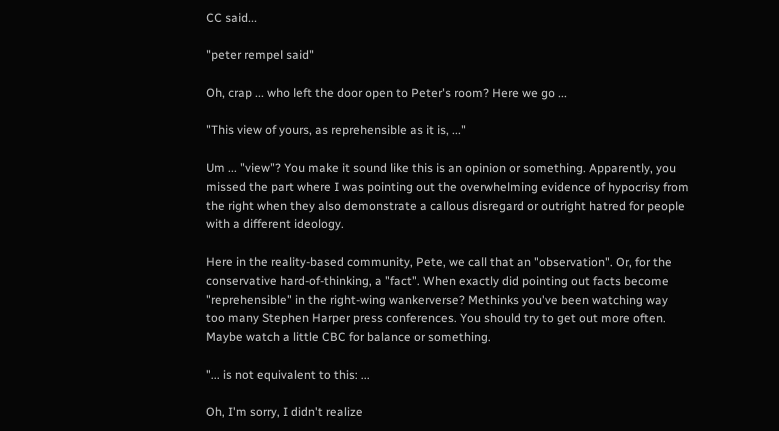CC said...

"peter rempel said"

Oh, crap ... who left the door open to Peter's room? Here we go ...

"This view of yours, as reprehensible as it is, ..."

Um ... "view"? You make it sound like this is an opinion or something. Apparently, you missed the part where I was pointing out the overwhelming evidence of hypocrisy from the right when they also demonstrate a callous disregard or outright hatred for people with a different ideology.

Here in the reality-based community, Pete, we call that an "observation". Or, for the conservative hard-of-thinking, a "fact". When exactly did pointing out facts become "reprehensible" in the right-wing wankerverse? Methinks you've been watching way too many Stephen Harper press conferences. You should try to get out more often. Maybe watch a little CBC for balance or something.

"... is not equivalent to this: ...

Oh, I'm sorry, I didn't realize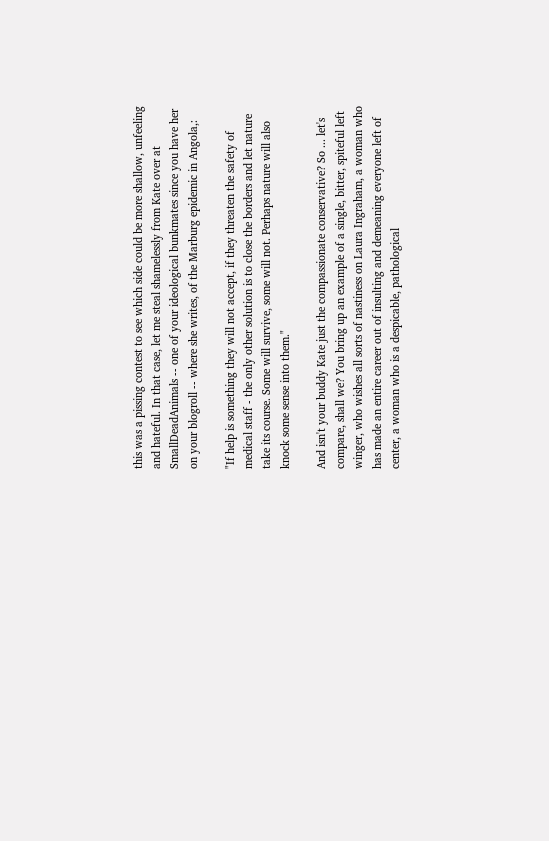this was a pissing contest to see which side could be more shallow, unfeeling and hateful. In that case, let me steal shamelessly from Kate over at SmallDeadAnimals -- one of your ideological bunkmates since you have her on your blogroll -- where she writes, of the Marburg epidemic in Angola,:

"If help is something they will not accept, if they threaten the safety of medical staff - the only other solution is to close the borders and let nature take its course. Some will survive, some will not. Perhaps nature will also knock some sense into them."

And isn't your buddy Kate just the compassionate conservative? So ... let's compare, shall we? You bring up an example of a single, bitter, spiteful left winger, who wishes all sorts of nastiness on Laura Ingraham, a woman who has made an entire career out of insulting and demeaning everyone left of center, a woman who is a despicable, pathological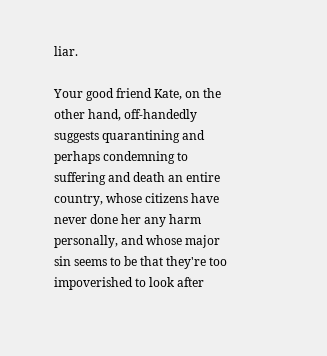liar.

Your good friend Kate, on the other hand, off-handedly suggests quarantining and perhaps condemning to suffering and death an entire country, whose citizens have never done her any harm personally, and whose major sin seems to be that they're too impoverished to look after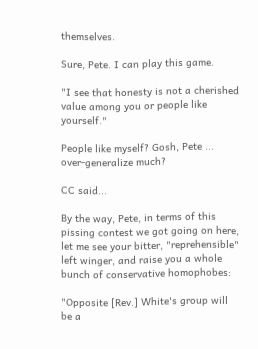themselves.

Sure, Pete. I can play this game.

"I see that honesty is not a cherished value among you or people like yourself."

People like myself? Gosh, Pete ... over-generalize much?

CC said...

By the way, Pete, in terms of this pissing contest we got going on here, let me see your bitter, "reprehensible" left winger, and raise you a whole bunch of conservative homophobes:

"Opposite [Rev.] White's group will be a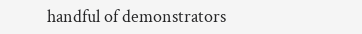handful of demonstrators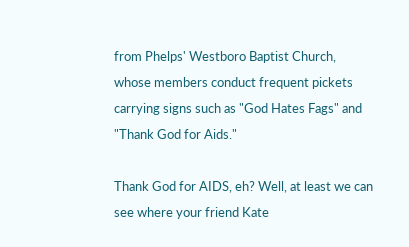from Phelps' Westboro Baptist Church, whose members conduct frequent pickets carrying signs such as "God Hates Fags" and "Thank God for Aids."

Thank God for AIDS, eh? Well, at least we can see where your friend Kate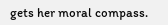gets her moral compass.